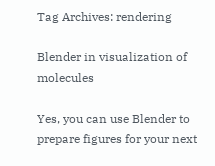Tag Archives: rendering

Blender in visualization of molecules

Yes, you can use Blender to prepare figures for your next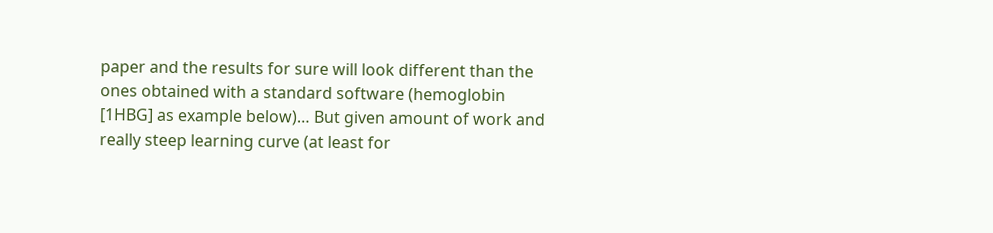paper and the results for sure will look different than the ones obtained with a standard software (hemoglobin [1HBG] as example below)… But given amount of work and really steep learning curve (at least for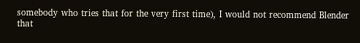somebody who tries that for the very first time), I would not recommend Blender that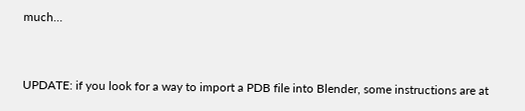much…


UPDATE: if you look for a way to import a PDB file into Blender, some instructions are at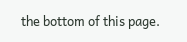the bottom of this page.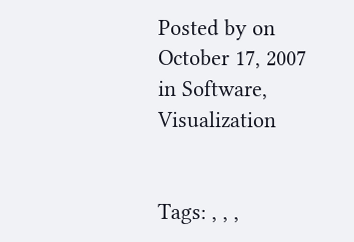Posted by on October 17, 2007 in Software, Visualization


Tags: , , ,